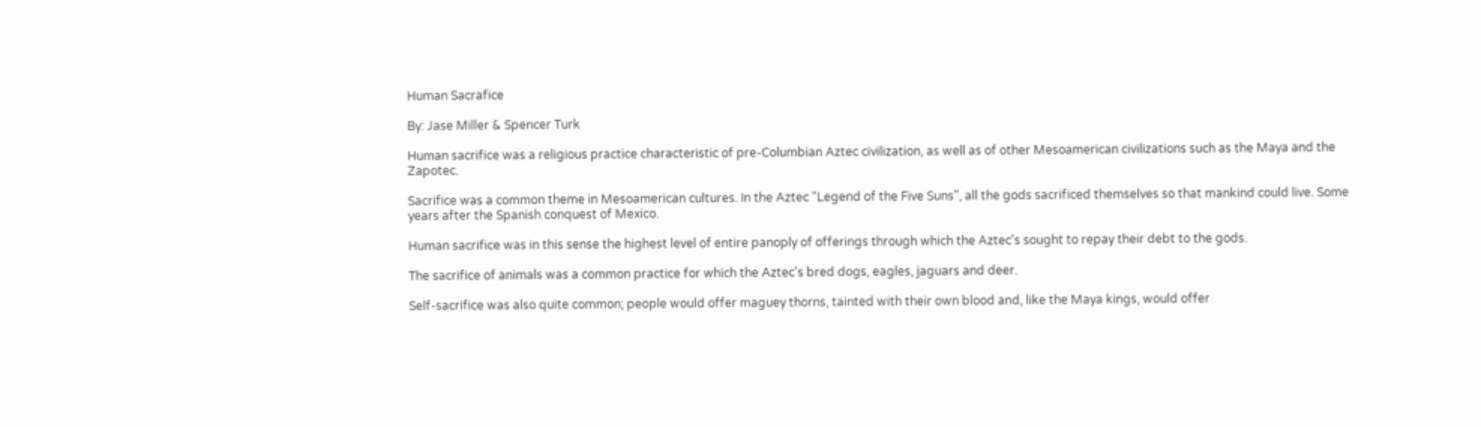Human Sacrafice

By: Jase Miller & Spencer Turk

Human sacrifice was a religious practice characteristic of pre-Columbian Aztec civilization, as well as of other Mesoamerican civilizations such as the Maya and the Zapotec.

Sacrifice was a common theme in Mesoamerican cultures. In the Aztec "Legend of the Five Suns", all the gods sacrificed themselves so that mankind could live. Some years after the Spanish conquest of Mexico.

Human sacrifice was in this sense the highest level of entire panoply of offerings through which the Aztec's sought to repay their debt to the gods.

The sacrifice of animals was a common practice for which the Aztec's bred dogs, eagles, jaguars and deer.

Self-sacrifice was also quite common; people would offer maguey thorns, tainted with their own blood and, like the Maya kings, would offer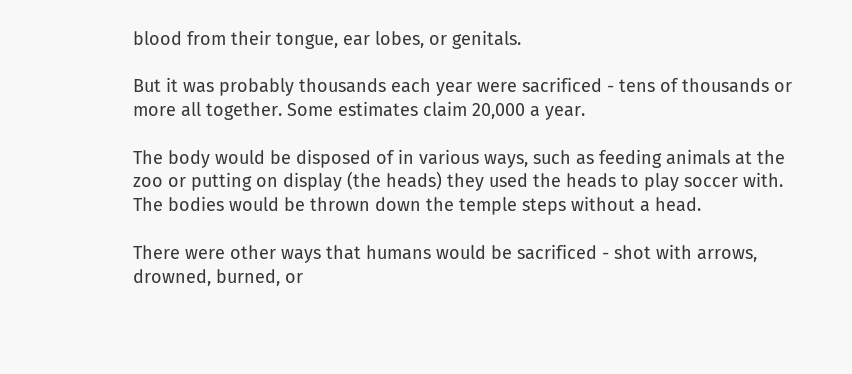blood from their tongue, ear lobes, or genitals.

But it was probably thousands each year were sacrificed - tens of thousands or more all together. Some estimates claim 20,000 a year.

The body would be disposed of in various ways, such as feeding animals at the zoo or putting on display (the heads) they used the heads to play soccer with. The bodies would be thrown down the temple steps without a head.

There were other ways that humans would be sacrificed - shot with arrows, drowned, burned, or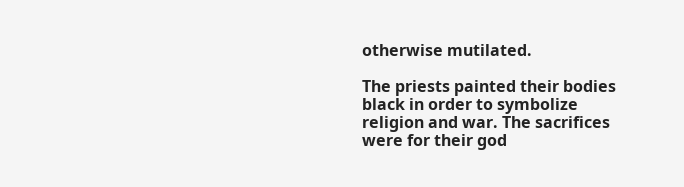otherwise mutilated.

The priests painted their bodies black in order to symbolize religion and war. The sacrifices were for their god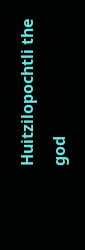Huitzilopochtli the god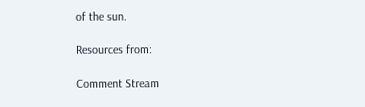of the sun.

Resources from:

Comment Stream